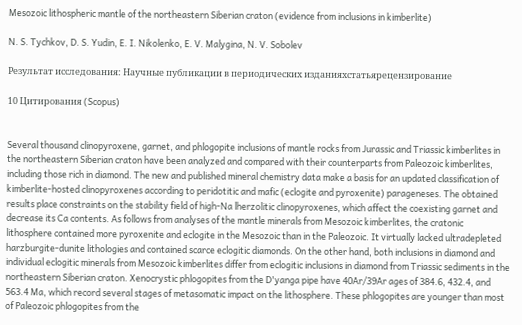Mesozoic lithospheric mantle of the northeastern Siberian craton (evidence from inclusions in kimberlite)

N. S. Tychkov, D. S. Yudin, E. I. Nikolenko, E. V. Malygina, N. V. Sobolev

Результат исследования: Научные публикации в периодических изданияхстатьярецензирование

10 Цитирования (Scopus)


Several thousand clinopyroxene, garnet, and phlogopite inclusions of mantle rocks from Jurassic and Triassic kimberlites in the northeastern Siberian craton have been analyzed and compared with their counterparts from Paleozoic kimberlites, including those rich in diamond. The new and published mineral chemistry data make a basis for an updated classification of kimberlite-hosted clinopyroxenes according to peridotitic and mafic (eclogite and pyroxenite) parageneses. The obtained results place constraints on the stability field of high-Na lherzolitic clinopyroxenes, which affect the coexisting garnet and decrease its Ca contents. As follows from analyses of the mantle minerals from Mesozoic kimberlites, the cratonic lithosphere contained more pyroxenite and eclogite in the Mesozoic than in the Paleozoic. It virtually lacked ultradepleted harzburgite-dunite lithologies and contained scarce eclogitic diamonds. On the other hand, both inclusions in diamond and individual eclogitic minerals from Mesozoic kimberlites differ from eclogitic inclusions in diamond from Triassic sediments in the northeastern Siberian craton. Xenocrystic phlogopites from the D'yanga pipe have 40Ar/39Ar ages of 384.6, 432.4, and 563.4 Ma, which record several stages of metasomatic impact on the lithosphere. These phlogopites are younger than most of Paleozoic phlogopites from the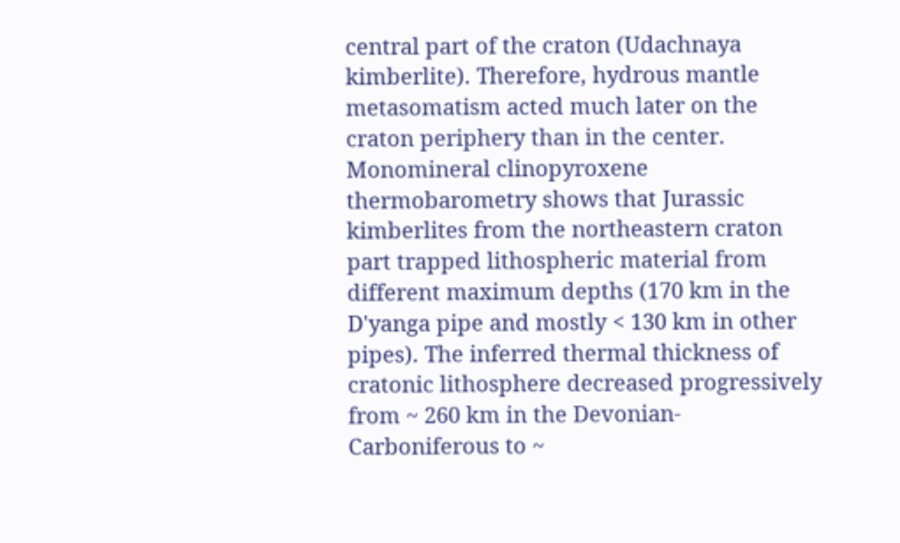central part of the craton (Udachnaya kimberlite). Therefore, hydrous mantle metasomatism acted much later on the craton periphery than in the center. Monomineral clinopyroxene thermobarometry shows that Jurassic kimberlites from the northeastern craton part trapped lithospheric material from different maximum depths (170 km in the D'yanga pipe and mostly < 130 km in other pipes). The inferred thermal thickness of cratonic lithosphere decreased progressively from ~ 260 km in the Devonian-Carboniferous to ~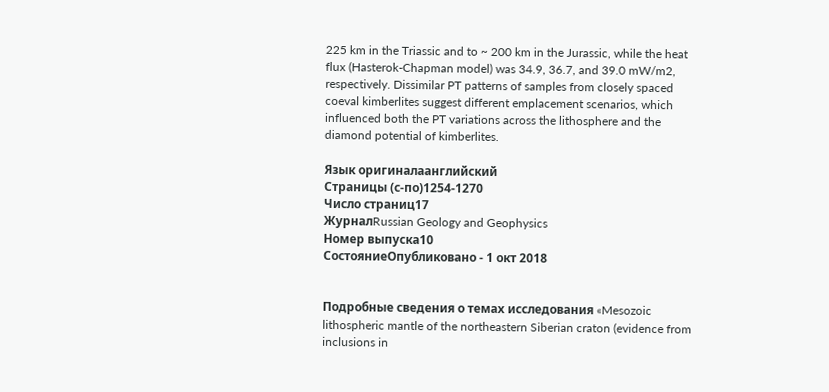225 km in the Triassic and to ~ 200 km in the Jurassic, while the heat flux (Hasterok-Chapman model) was 34.9, 36.7, and 39.0 mW/m2, respectively. Dissimilar PT patterns of samples from closely spaced coeval kimberlites suggest different emplacement scenarios, which influenced both the PT variations across the lithosphere and the diamond potential of kimberlites.

Язык оригиналаанглийский
Страницы (с-по)1254-1270
Число страниц17
ЖурналRussian Geology and Geophysics
Номер выпуска10
СостояниеОпубликовано - 1 окт 2018


Подробные сведения о темах исследования «Mesozoic lithospheric mantle of the northeastern Siberian craton (evidence from inclusions in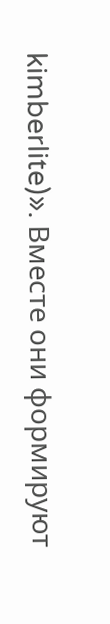kimberlite)». Вместе они формируют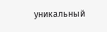уникальный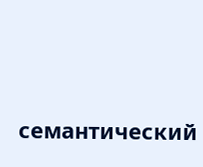семантический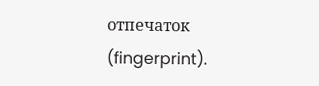отпечаток (fingerprint).